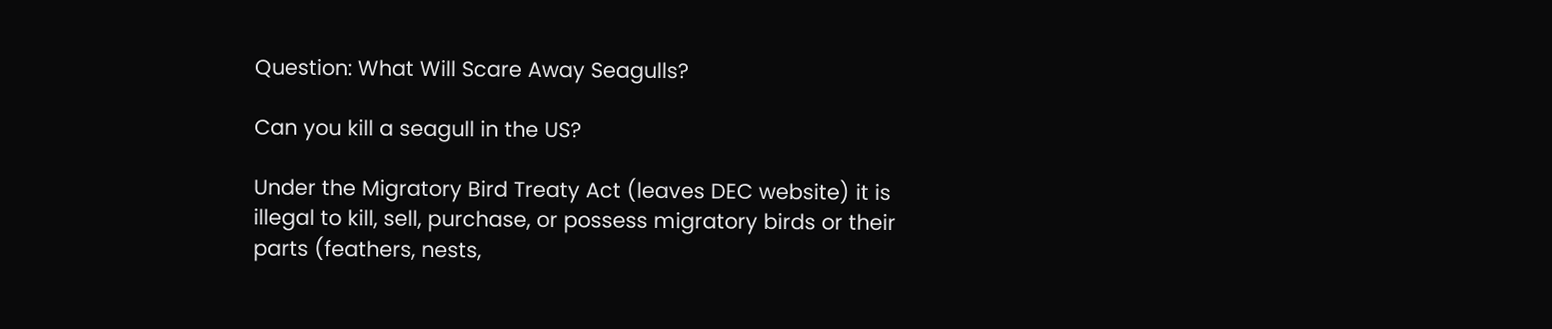Question: What Will Scare Away Seagulls?

Can you kill a seagull in the US?

Under the Migratory Bird Treaty Act (leaves DEC website) it is illegal to kill, sell, purchase, or possess migratory birds or their parts (feathers, nests,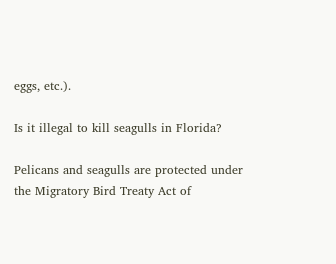eggs, etc.).

Is it illegal to kill seagulls in Florida?

Pelicans and seagulls are protected under the Migratory Bird Treaty Act of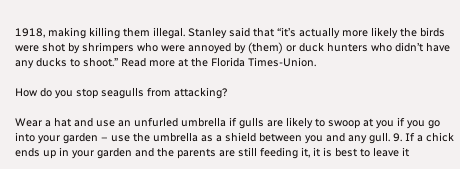1918, making killing them illegal. Stanley said that “it’s actually more likely the birds were shot by shrimpers who were annoyed by (them) or duck hunters who didn’t have any ducks to shoot.” Read more at the Florida Times-Union.

How do you stop seagulls from attacking?

Wear a hat and use an unfurled umbrella if gulls are likely to swoop at you if you go into your garden – use the umbrella as a shield between you and any gull. 9. If a chick ends up in your garden and the parents are still feeding it, it is best to leave it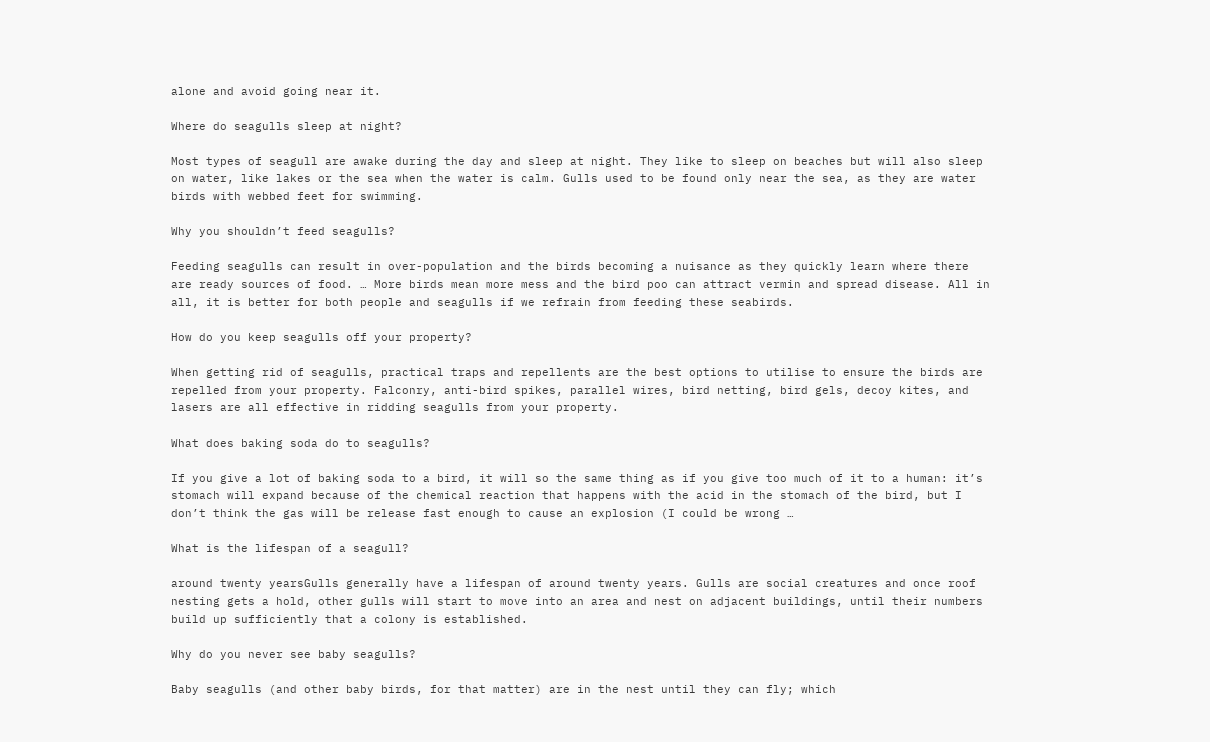alone and avoid going near it.

Where do seagulls sleep at night?

Most types of seagull are awake during the day and sleep at night. They like to sleep on beaches but will also sleep on water, like lakes or the sea when the water is calm. Gulls used to be found only near the sea, as they are water birds with webbed feet for swimming.

Why you shouldn’t feed seagulls?

Feeding seagulls can result in over-population and the birds becoming a nuisance as they quickly learn where there are ready sources of food. … More birds mean more mess and the bird poo can attract vermin and spread disease. All in all, it is better for both people and seagulls if we refrain from feeding these seabirds.

How do you keep seagulls off your property?

When getting rid of seagulls, practical traps and repellents are the best options to utilise to ensure the birds are repelled from your property. Falconry, anti-bird spikes, parallel wires, bird netting, bird gels, decoy kites, and lasers are all effective in ridding seagulls from your property.

What does baking soda do to seagulls?

If you give a lot of baking soda to a bird, it will so the same thing as if you give too much of it to a human: it’s stomach will expand because of the chemical reaction that happens with the acid in the stomach of the bird, but I don’t think the gas will be release fast enough to cause an explosion (I could be wrong …

What is the lifespan of a seagull?

around twenty yearsGulls generally have a lifespan of around twenty years. Gulls are social creatures and once roof nesting gets a hold, other gulls will start to move into an area and nest on adjacent buildings, until their numbers build up sufficiently that a colony is established.

Why do you never see baby seagulls?

Baby seagulls (and other baby birds, for that matter) are in the nest until they can fly; which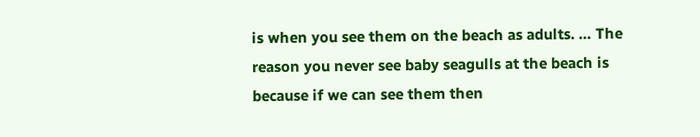is when you see them on the beach as adults. … The reason you never see baby seagulls at the beach is because if we can see them then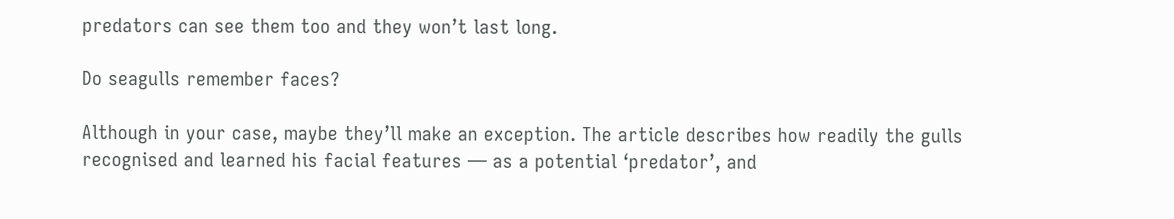predators can see them too and they won’t last long.

Do seagulls remember faces?

Although in your case, maybe they’ll make an exception. The article describes how readily the gulls recognised and learned his facial features — as a potential ‘predator’, and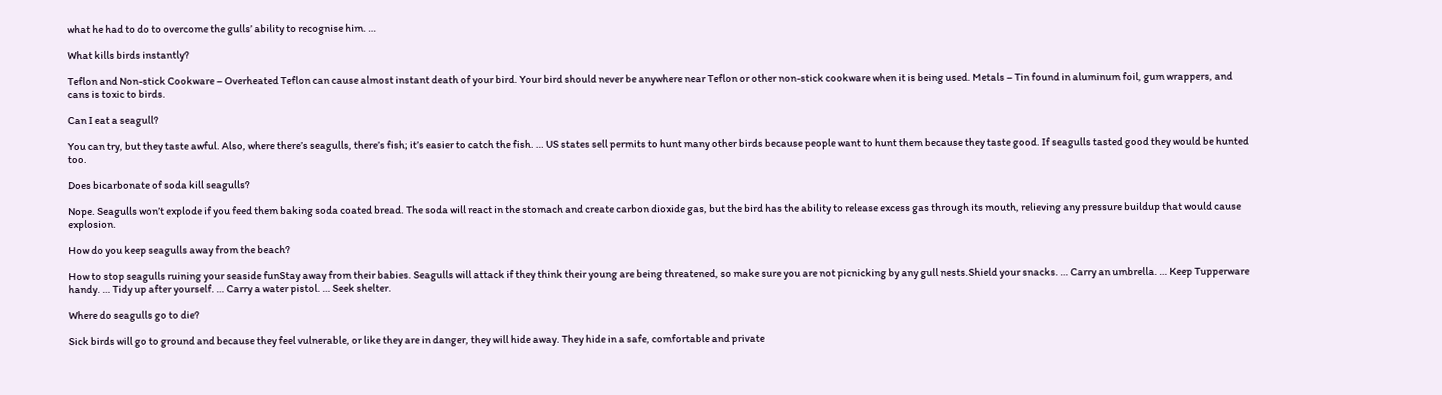what he had to do to overcome the gulls’ ability to recognise him. …

What kills birds instantly?

Teflon and Non-stick Cookware – Overheated Teflon can cause almost instant death of your bird. Your bird should never be anywhere near Teflon or other non-stick cookware when it is being used. Metals – Tin found in aluminum foil, gum wrappers, and cans is toxic to birds.

Can I eat a seagull?

You can try, but they taste awful. Also, where there’s seagulls, there’s fish; it’s easier to catch the fish. … US states sell permits to hunt many other birds because people want to hunt them because they taste good. If seagulls tasted good they would be hunted too.

Does bicarbonate of soda kill seagulls?

Nope. Seagulls won’t explode if you feed them baking soda coated bread. The soda will react in the stomach and create carbon dioxide gas, but the bird has the ability to release excess gas through its mouth, relieving any pressure buildup that would cause explosion.

How do you keep seagulls away from the beach?

How to stop seagulls ruining your seaside funStay away from their babies. Seagulls will attack if they think their young are being threatened, so make sure you are not picnicking by any gull nests.Shield your snacks. … Carry an umbrella. … Keep Tupperware handy. … Tidy up after yourself. … Carry a water pistol. … Seek shelter.

Where do seagulls go to die?

Sick birds will go to ground and because they feel vulnerable, or like they are in danger, they will hide away. They hide in a safe, comfortable and private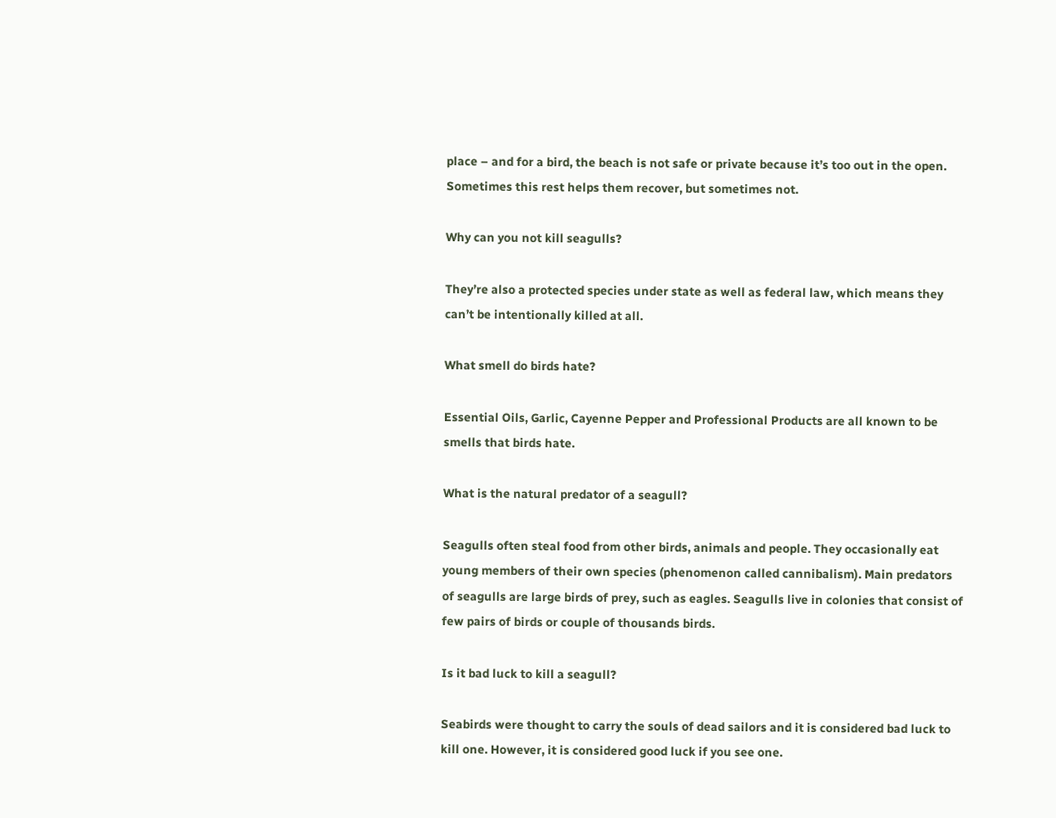place – and for a bird, the beach is not safe or private because it’s too out in the open. Sometimes this rest helps them recover, but sometimes not.

Why can you not kill seagulls?

They’re also a protected species under state as well as federal law, which means they can’t be intentionally killed at all.

What smell do birds hate?

Essential Oils, Garlic, Cayenne Pepper and Professional Products are all known to be smells that birds hate.

What is the natural predator of a seagull?

Seagulls often steal food from other birds, animals and people. They occasionally eat young members of their own species (phenomenon called cannibalism). Main predators of seagulls are large birds of prey, such as eagles. Seagulls live in colonies that consist of few pairs of birds or couple of thousands birds.

Is it bad luck to kill a seagull?

Seabirds were thought to carry the souls of dead sailors and it is considered bad luck to kill one. However, it is considered good luck if you see one.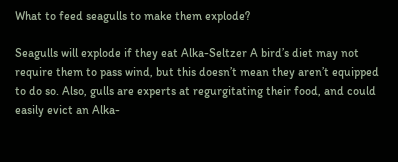What to feed seagulls to make them explode?

Seagulls will explode if they eat Alka-Seltzer A bird’s diet may not require them to pass wind, but this doesn’t mean they aren’t equipped to do so. Also, gulls are experts at regurgitating their food, and could easily evict an Alka-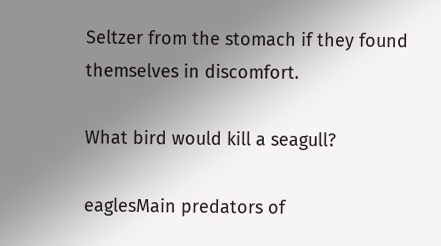Seltzer from the stomach if they found themselves in discomfort.

What bird would kill a seagull?

eaglesMain predators of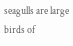seagulls are large birds of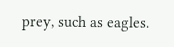prey, such as eagles.